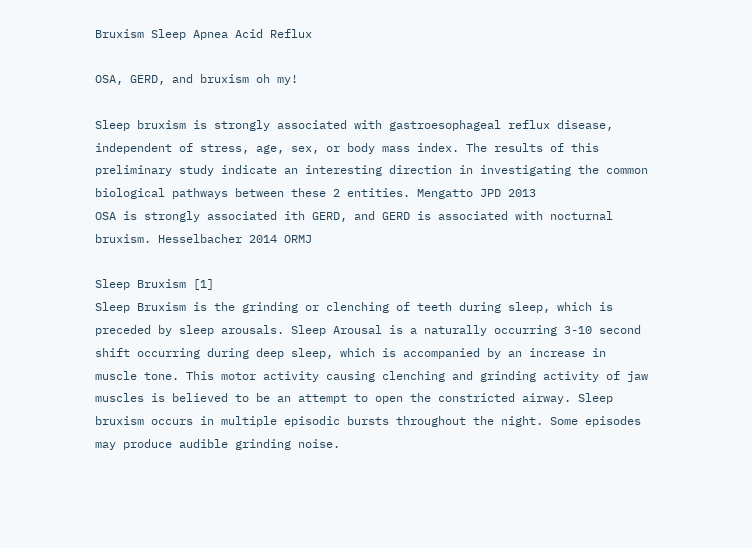Bruxism Sleep Apnea Acid Reflux

OSA, GERD, and bruxism oh my!

Sleep bruxism is strongly associated with gastroesophageal reflux disease, independent of stress, age, sex, or body mass index. The results of this preliminary study indicate an interesting direction in investigating the common biological pathways between these 2 entities. Mengatto JPD 2013
OSA is strongly associated ith GERD, and GERD is associated with nocturnal bruxism. Hesselbacher 2014 ORMJ

Sleep Bruxism [1]
Sleep Bruxism is the grinding or clenching of teeth during sleep, which is preceded by sleep arousals. Sleep Arousal is a naturally occurring 3-10 second shift occurring during deep sleep, which is accompanied by an increase in muscle tone. This motor activity causing clenching and grinding activity of jaw muscles is believed to be an attempt to open the constricted airway. Sleep bruxism occurs in multiple episodic bursts throughout the night. Some episodes may produce audible grinding noise.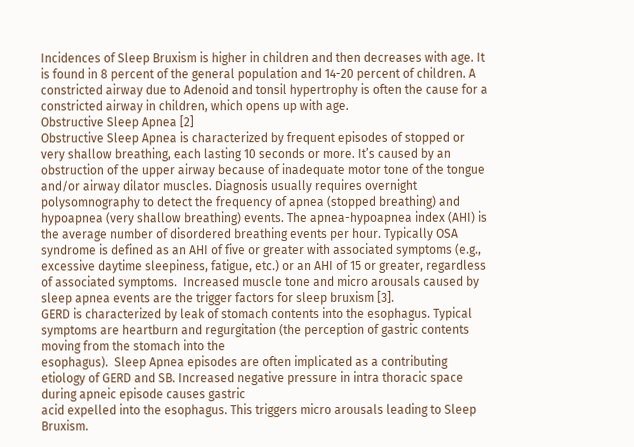Incidences of Sleep Bruxism is higher in children and then decreases with age. It is found in 8 percent of the general population and 14-20 percent of children. A constricted airway due to Adenoid and tonsil hypertrophy is often the cause for a constricted airway in children, which opens up with age.
Obstructive Sleep Apnea [2]
Obstructive Sleep Apnea is characterized by frequent episodes of stopped or very shallow breathing, each lasting 10 seconds or more. It’s caused by an obstruction of the upper airway because of inadequate motor tone of the tongue and/or airway dilator muscles. Diagnosis usually requires overnight polysomnography to detect the frequency of apnea (stopped breathing) and hypoapnea (very shallow breathing) events. The apnea-hypoapnea index (AHI) is the average number of disordered breathing events per hour. Typically OSA syndrome is defined as an AHI of five or greater with associated symptoms (e.g., excessive daytime sleepiness, fatigue, etc.) or an AHI of 15 or greater, regardless of associated symptoms.  Increased muscle tone and micro arousals caused by sleep apnea events are the trigger factors for sleep bruxism [3].
GERD is characterized by leak of stomach contents into the esophagus. Typical symptoms are heartburn and regurgitation (the perception of gastric contents moving from the stomach into the
esophagus).  Sleep Apnea episodes are often implicated as a contributing etiology of GERD and SB. Increased negative pressure in intra thoracic space during apneic episode causes gastric
acid expelled into the esophagus. This triggers micro arousals leading to Sleep Bruxism.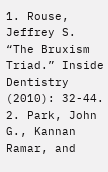1. Rouse, Jeffrey S. “The Bruxism Triad.” Inside Dentistry (2010): 32-44.
2. Park, John G., Kannan Ramar, and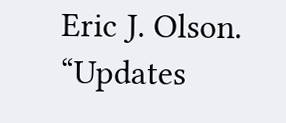Eric J. Olson. “Updates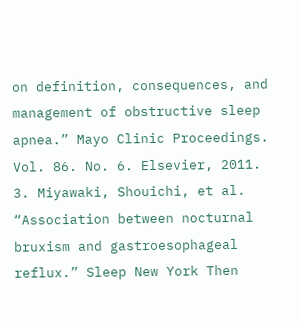on definition, consequences, and management of obstructive sleep apnea.” Mayo Clinic Proceedings. Vol. 86. No. 6. Elsevier, 2011.
3. Miyawaki, Shouichi, et al. “Association between nocturnal bruxism and gastroesophageal reflux.” Sleep New York Then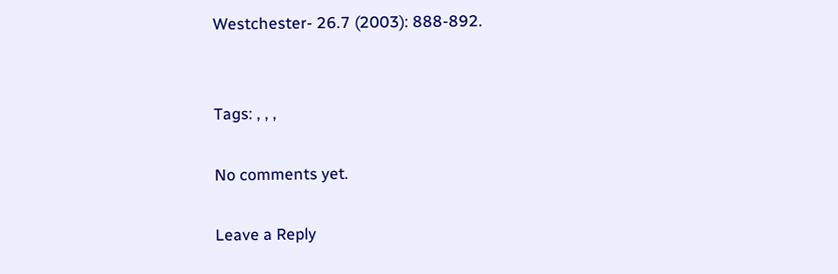Westchester- 26.7 (2003): 888-892.


Tags: , , ,

No comments yet.

Leave a Reply